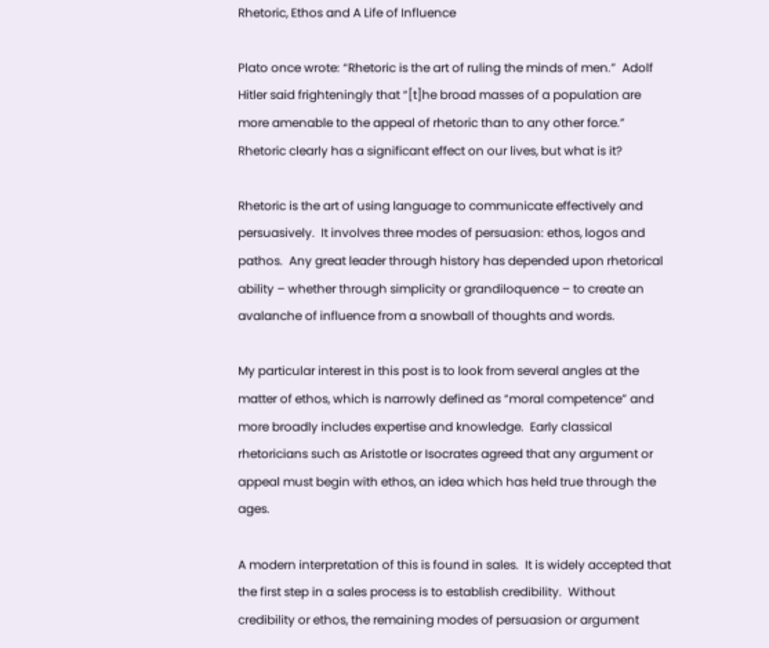Rhetoric, Ethos and A Life of Influence

Plato once wrote: “Rhetoric is the art of ruling the minds of men.”  Adolf Hitler said frighteningly that “[t]he broad masses of a population are more amenable to the appeal of rhetoric than to any other force.”  Rhetoric clearly has a significant effect on our lives, but what is it?

Rhetoric is the art of using language to communicate effectively and persuasively.  It involves three modes of persuasion: ethos, logos and pathos.  Any great leader through history has depended upon rhetorical ability – whether through simplicity or grandiloquence – to create an avalanche of influence from a snowball of thoughts and words.

My particular interest in this post is to look from several angles at the matter of ethos, which is narrowly defined as “moral competence” and more broadly includes expertise and knowledge.  Early classical rhetoricians such as Aristotle or Isocrates agreed that any argument or appeal must begin with ethos, an idea which has held true through the ages.

A modern interpretation of this is found in sales.  It is widely accepted that the first step in a sales process is to establish credibility.  Without credibility or ethos, the remaining modes of persuasion or argument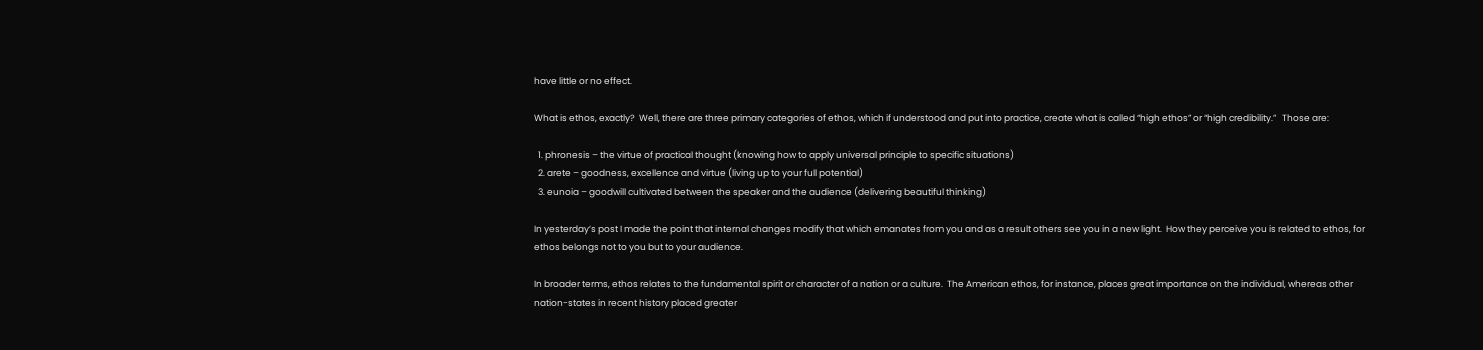have little or no effect.

What is ethos, exactly?  Well, there are three primary categories of ethos, which if understood and put into practice, create what is called “high ethos” or “high credibility.”   Those are:

  1. phronesis – the virtue of practical thought (knowing how to apply universal principle to specific situations)
  2. arete – goodness, excellence and virtue (living up to your full potential)
  3. eunoia – goodwill cultivated between the speaker and the audience (delivering beautiful thinking)

In yesterday’s post I made the point that internal changes modify that which emanates from you and as a result others see you in a new light.  How they perceive you is related to ethos, for ethos belongs not to you but to your audience.

In broader terms, ethos relates to the fundamental spirit or character of a nation or a culture.  The American ethos, for instance, places great importance on the individual, whereas other nation-states in recent history placed greater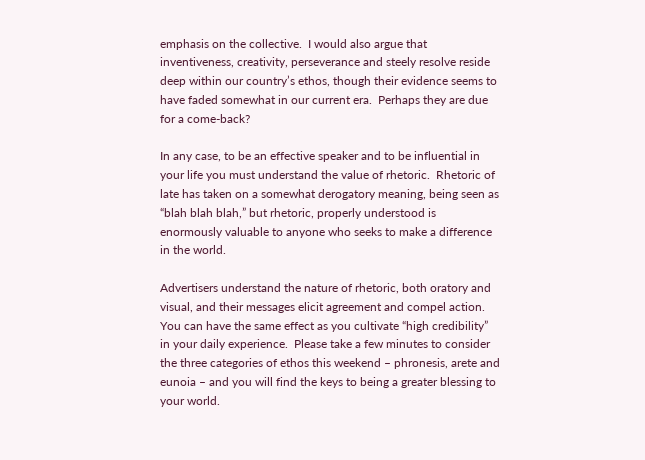emphasis on the collective.  I would also argue that inventiveness, creativity, perseverance and steely resolve reside deep within our country’s ethos, though their evidence seems to have faded somewhat in our current era.  Perhaps they are due for a come-back?

In any case, to be an effective speaker and to be influential in your life you must understand the value of rhetoric.  Rhetoric of late has taken on a somewhat derogatory meaning, being seen as “blah blah blah,” but rhetoric, properly understood is enormously valuable to anyone who seeks to make a difference in the world.

Advertisers understand the nature of rhetoric, both oratory and visual, and their messages elicit agreement and compel action.  You can have the same effect as you cultivate “high credibility” in your daily experience.  Please take a few minutes to consider the three categories of ethos this weekend – phronesis, arete and eunoia – and you will find the keys to being a greater blessing to your world.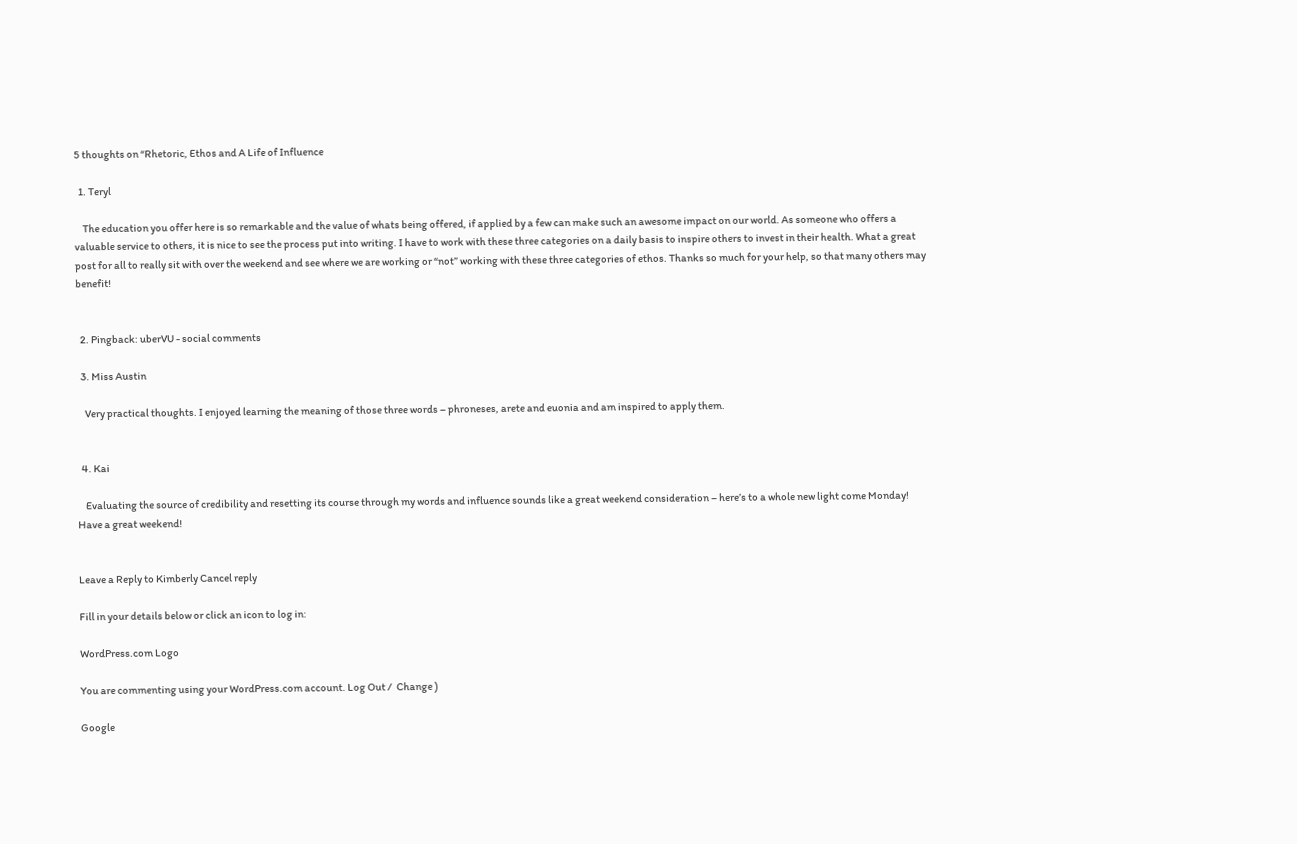5 thoughts on “Rhetoric, Ethos and A Life of Influence

  1. Teryl

    The education you offer here is so remarkable and the value of whats being offered, if applied by a few can make such an awesome impact on our world. As someone who offers a valuable service to others, it is nice to see the process put into writing. I have to work with these three categories on a daily basis to inspire others to invest in their health. What a great post for all to really sit with over the weekend and see where we are working or “not” working with these three categories of ethos. Thanks so much for your help, so that many others may benefit!


  2. Pingback: uberVU - social comments

  3. Miss Austin

    Very practical thoughts. I enjoyed learning the meaning of those three words – phroneses, arete and euonia and am inspired to apply them.


  4. Kai

    Evaluating the source of credibility and resetting its course through my words and influence sounds like a great weekend consideration – here’s to a whole new light come Monday! Have a great weekend!


Leave a Reply to Kimberly Cancel reply

Fill in your details below or click an icon to log in:

WordPress.com Logo

You are commenting using your WordPress.com account. Log Out /  Change )

Google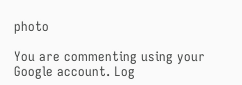photo

You are commenting using your Google account. Log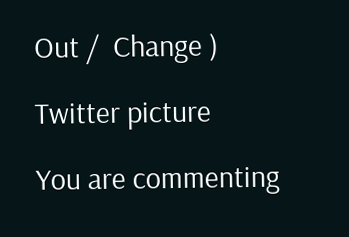Out /  Change )

Twitter picture

You are commenting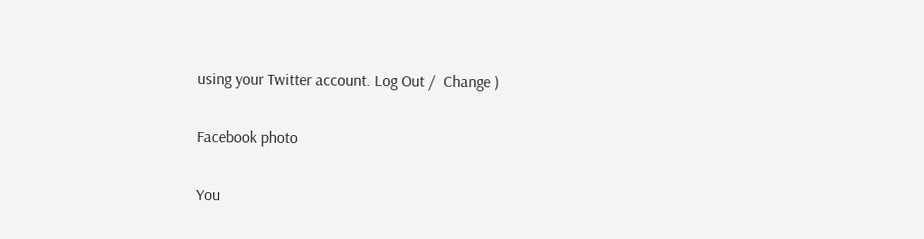using your Twitter account. Log Out /  Change )

Facebook photo

You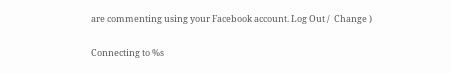are commenting using your Facebook account. Log Out /  Change )

Connecting to %s